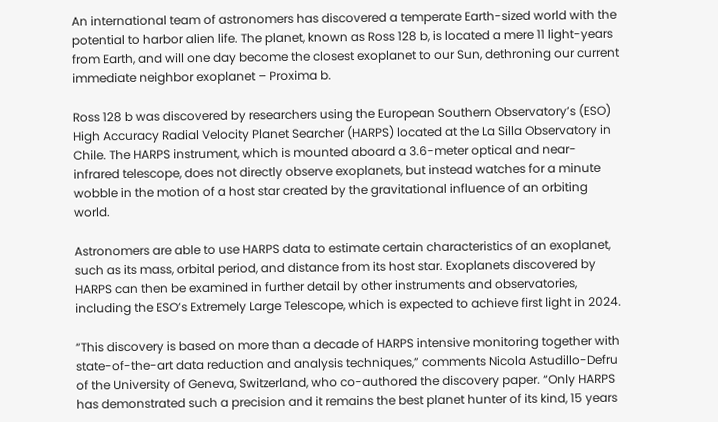An international team of astronomers has discovered a temperate Earth-sized world with the potential to harbor alien life. The planet, known as Ross 128 b, is located a mere 11 light-years from Earth, and will one day become the closest exoplanet to our Sun, dethroning our current immediate neighbor exoplanet – Proxima b.

Ross 128 b was discovered by researchers using the European Southern Observatory’s (ESO) High Accuracy Radial Velocity Planet Searcher (HARPS) located at the La Silla Observatory in Chile. The HARPS instrument, which is mounted aboard a 3.6-meter optical and near-infrared telescope, does not directly observe exoplanets, but instead watches for a minute wobble in the motion of a host star created by the gravitational influence of an orbiting world.

Astronomers are able to use HARPS data to estimate certain characteristics of an exoplanet, such as its mass, orbital period, and distance from its host star. Exoplanets discovered by HARPS can then be examined in further detail by other instruments and observatories, including the ESO’s Extremely Large Telescope, which is expected to achieve first light in 2024.

“This discovery is based on more than a decade of HARPS intensive monitoring together with state-of-the-art data reduction and analysis techniques,” comments Nicola Astudillo-Defru of the University of Geneva, Switzerland, who co-authored the discovery paper. “Only HARPS has demonstrated such a precision and it remains the best planet hunter of its kind, 15 years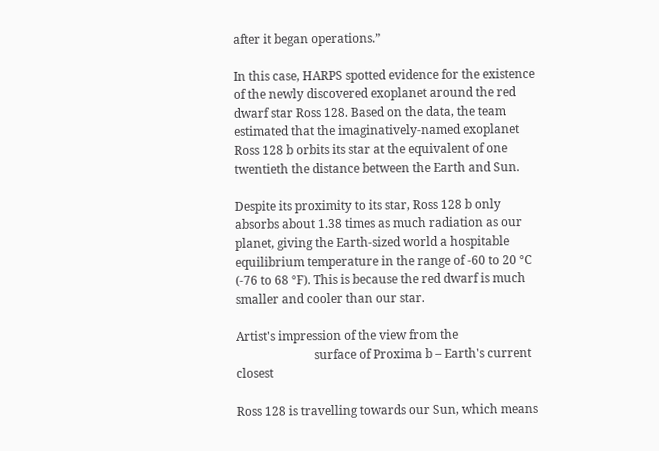after it began operations.”

In this case, HARPS spotted evidence for the existence of the newly discovered exoplanet around the red dwarf star Ross 128. Based on the data, the team estimated that the imaginatively-named exoplanet Ross 128 b orbits its star at the equivalent of one twentieth the distance between the Earth and Sun.

Despite its proximity to its star, Ross 128 b only absorbs about 1.38 times as much radiation as our planet, giving the Earth-sized world a hospitable equilibrium temperature in the range of -60 to 20 °C (-76 to 68 °F). This is because the red dwarf is much smaller and cooler than our star.

Artist's impression of the view from the
                          surface of Proxima b – Earth's current closest

Ross 128 is travelling towards our Sun, which means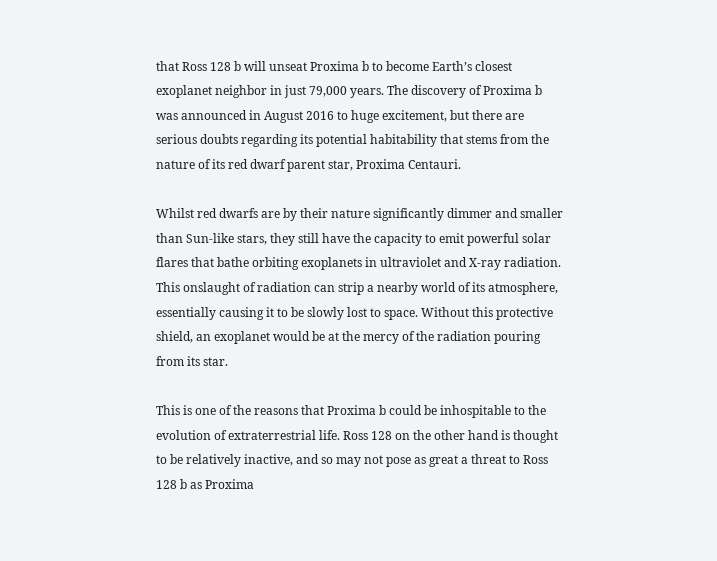that Ross 128 b will unseat Proxima b to become Earth’s closest exoplanet neighbor in just 79,000 years. The discovery of Proxima b was announced in August 2016 to huge excitement, but there are serious doubts regarding its potential habitability that stems from the nature of its red dwarf parent star, Proxima Centauri.

Whilst red dwarfs are by their nature significantly dimmer and smaller than Sun-like stars, they still have the capacity to emit powerful solar flares that bathe orbiting exoplanets in ultraviolet and X-ray radiation. This onslaught of radiation can strip a nearby world of its atmosphere, essentially causing it to be slowly lost to space. Without this protective shield, an exoplanet would be at the mercy of the radiation pouring from its star.

This is one of the reasons that Proxima b could be inhospitable to the evolution of extraterrestrial life. Ross 128 on the other hand is thought to be relatively inactive, and so may not pose as great a threat to Ross 128 b as Proxima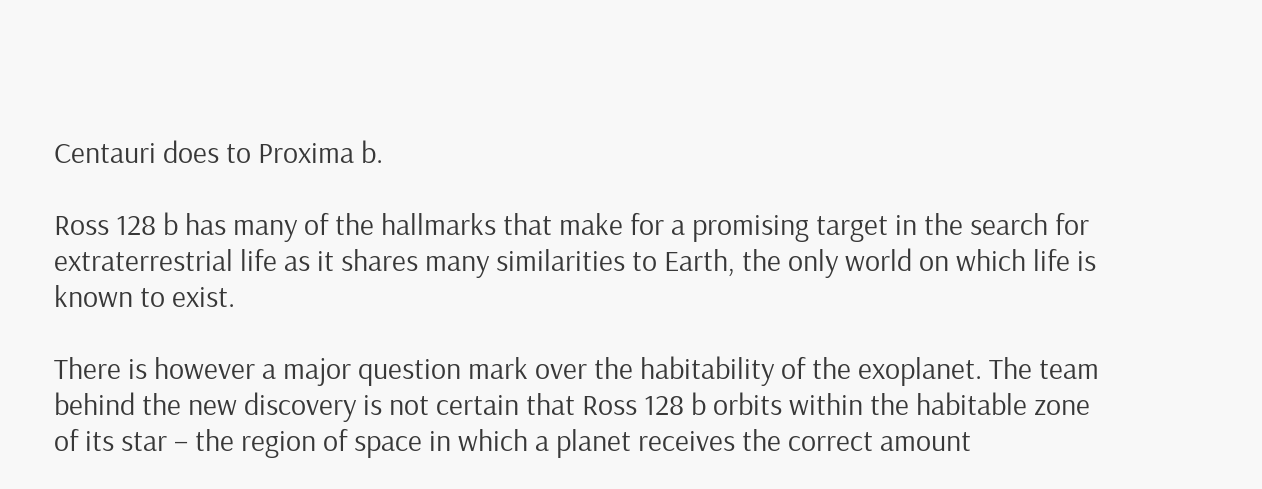Centauri does to Proxima b.

Ross 128 b has many of the hallmarks that make for a promising target in the search for extraterrestrial life as it shares many similarities to Earth, the only world on which life is known to exist.

There is however a major question mark over the habitability of the exoplanet. The team behind the new discovery is not certain that Ross 128 b orbits within the habitable zone of its star – the region of space in which a planet receives the correct amount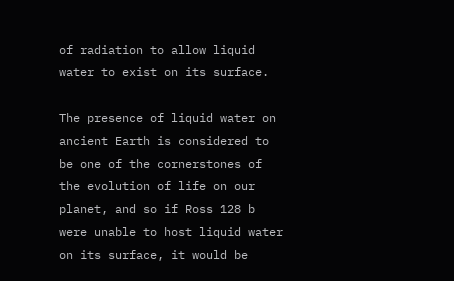of radiation to allow liquid water to exist on its surface.

The presence of liquid water on ancient Earth is considered to be one of the cornerstones of the evolution of life on our planet, and so if Ross 128 b were unable to host liquid water on its surface, it would be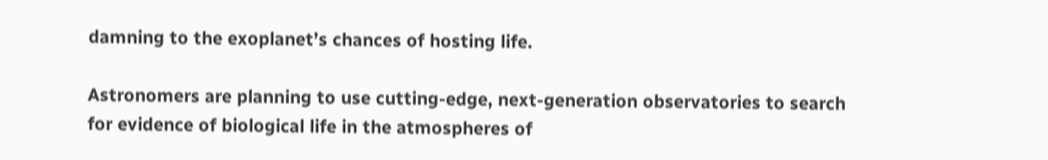damning to the exoplanet’s chances of hosting life.

Astronomers are planning to use cutting-edge, next-generation observatories to search for evidence of biological life in the atmospheres of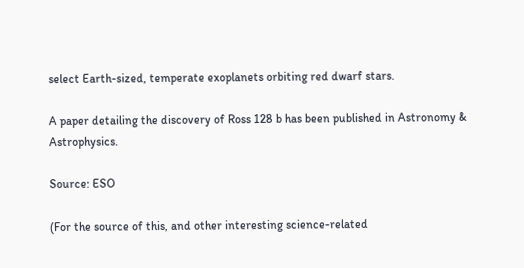select Earth-sized, temperate exoplanets orbiting red dwarf stars.

A paper detailing the discovery of Ross 128 b has been published in Astronomy & Astrophysics.

Source: ESO

(For the source of this, and other interesting science-related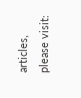articles, please visit: